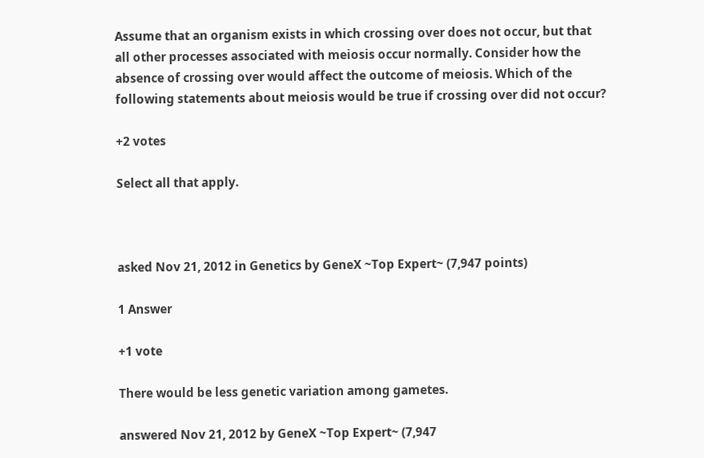Assume that an organism exists in which crossing over does not occur, but that all other processes associated with meiosis occur normally. Consider how the absence of crossing over would affect the outcome of meiosis. Which of the following statements about meiosis would be true if crossing over did not occur?

+2 votes

Select all that apply.



asked Nov 21, 2012 in Genetics by GeneX ~Top Expert~ (7,947 points)

1 Answer

+1 vote

There would be less genetic variation among gametes.

answered Nov 21, 2012 by GeneX ~Top Expert~ (7,947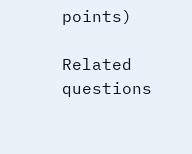points)

Related questions